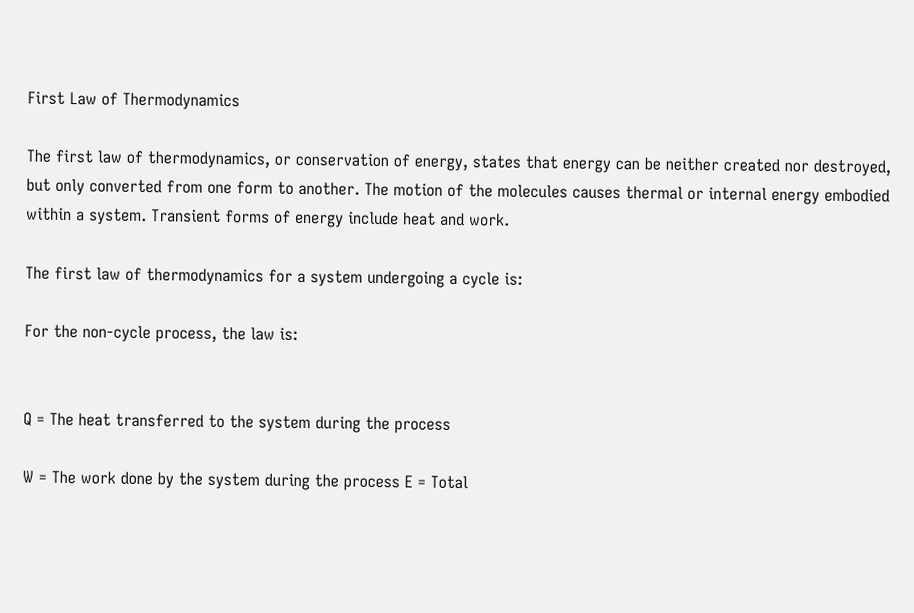First Law of Thermodynamics

The first law of thermodynamics, or conservation of energy, states that energy can be neither created nor destroyed, but only converted from one form to another. The motion of the molecules causes thermal or internal energy embodied within a system. Transient forms of energy include heat and work.

The first law of thermodynamics for a system undergoing a cycle is:

For the non-cycle process, the law is:


Q = The heat transferred to the system during the process

W = The work done by the system during the process E = Total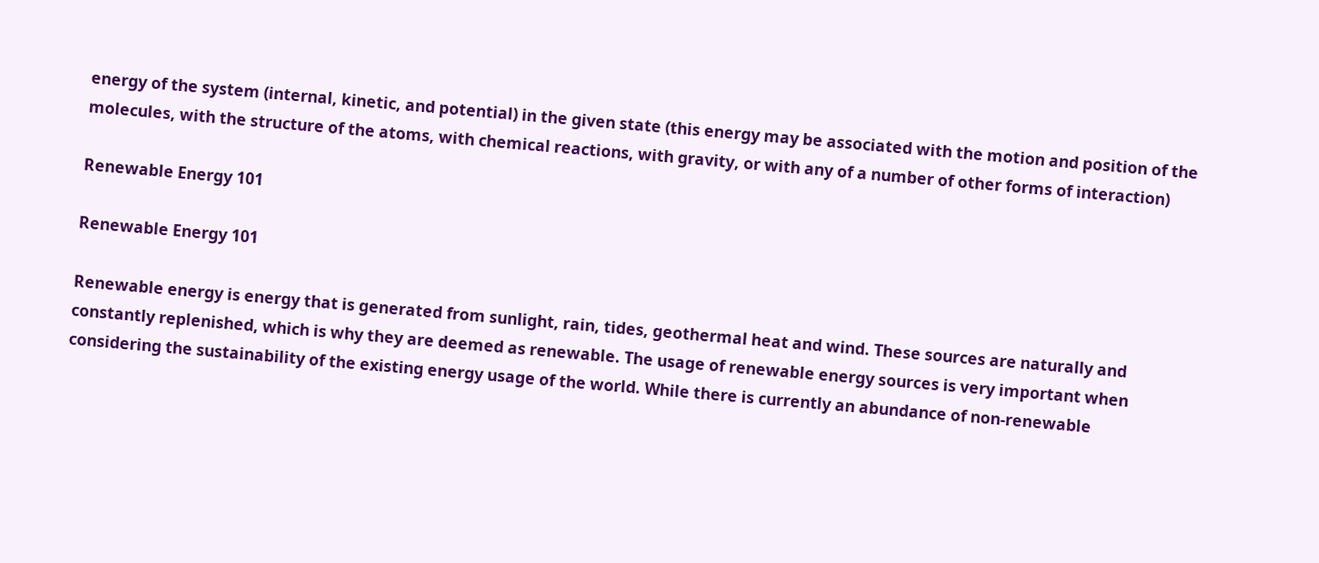energy of the system (internal, kinetic, and potential) in the given state (this energy may be associated with the motion and position of the molecules, with the structure of the atoms, with chemical reactions, with gravity, or with any of a number of other forms of interaction)

Renewable Energy 101

Renewable Energy 101

Renewable energy is energy that is generated from sunlight, rain, tides, geothermal heat and wind. These sources are naturally and constantly replenished, which is why they are deemed as renewable. The usage of renewable energy sources is very important when considering the sustainability of the existing energy usage of the world. While there is currently an abundance of non-renewable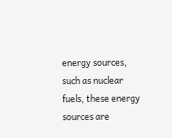energy sources, such as nuclear fuels, these energy sources are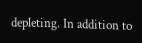depleting. In addition to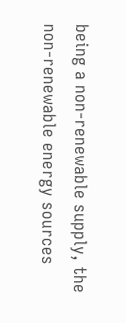being a non-renewable supply, the non-renewable energy sources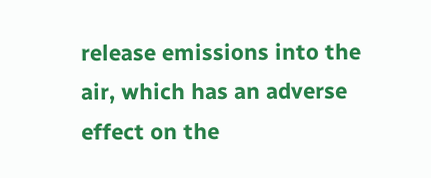release emissions into the air, which has an adverse effect on the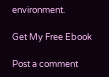environment.

Get My Free Ebook

Post a comment